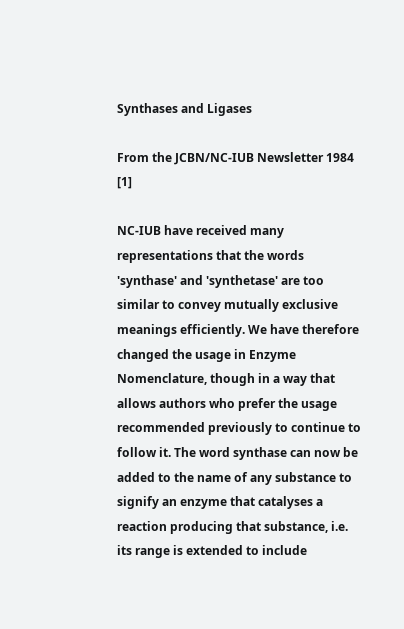Synthases and Ligases

From the JCBN/NC-IUB Newsletter 1984 [1]

NC-IUB have received many representations that the words 'synthase' and 'synthetase' are too similar to convey mutually exclusive meanings efficiently. We have therefore changed the usage in Enzyme Nomenclature, though in a way that allows authors who prefer the usage recommended previously to continue to follow it. The word synthase can now be added to the name of any substance to signify an enzyme that catalyses a reaction producing that substance, i.e. its range is extended to include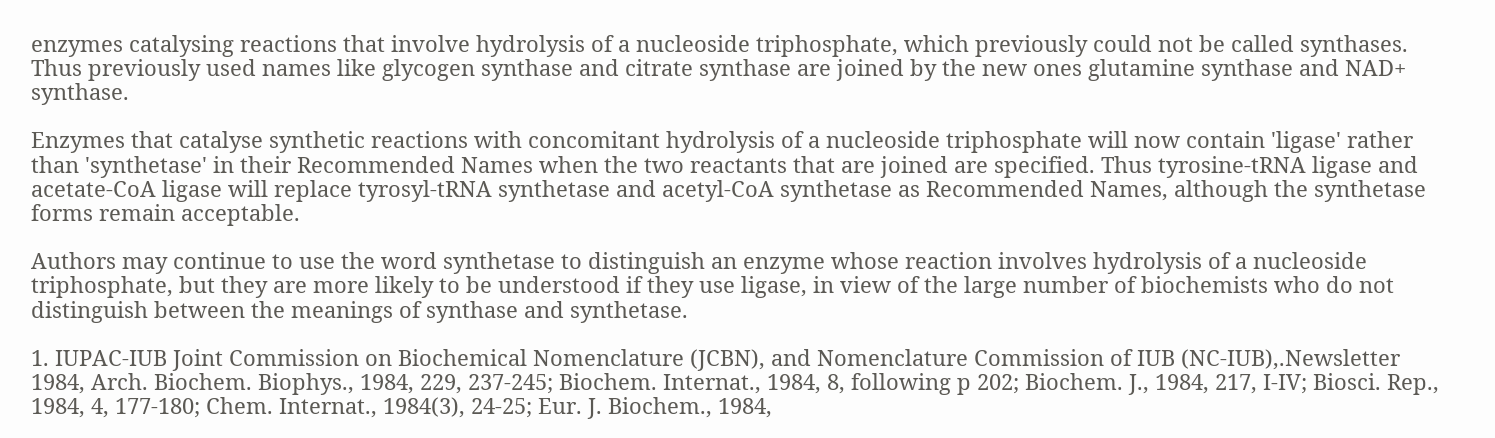enzymes catalysing reactions that involve hydrolysis of a nucleoside triphosphate, which previously could not be called synthases. Thus previously used names like glycogen synthase and citrate synthase are joined by the new ones glutamine synthase and NAD+ synthase.

Enzymes that catalyse synthetic reactions with concomitant hydrolysis of a nucleoside triphosphate will now contain 'ligase' rather than 'synthetase' in their Recommended Names when the two reactants that are joined are specified. Thus tyrosine-tRNA ligase and acetate-CoA ligase will replace tyrosyl-tRNA synthetase and acetyl-CoA synthetase as Recommended Names, although the synthetase forms remain acceptable.

Authors may continue to use the word synthetase to distinguish an enzyme whose reaction involves hydrolysis of a nucleoside triphosphate, but they are more likely to be understood if they use ligase, in view of the large number of biochemists who do not distinguish between the meanings of synthase and synthetase.

1. IUPAC-IUB Joint Commission on Biochemical Nomenclature (JCBN), and Nomenclature Commission of IUB (NC-IUB),.Newsletter 1984, Arch. Biochem. Biophys., 1984, 229, 237-245; Biochem. Internat., 1984, 8, following p 202; Biochem. J., 1984, 217, I-IV; Biosci. Rep., 1984, 4, 177-180; Chem. Internat., 1984(3), 24-25; Eur. J. Biochem., 1984,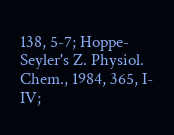138, 5-7; Hoppe-Seyler's Z. Physiol. Chem., 1984, 365, I-IV;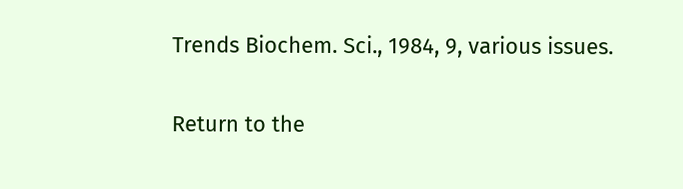Trends Biochem. Sci., 1984, 9, various issues.

Return to the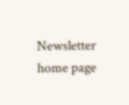Newsletter home page